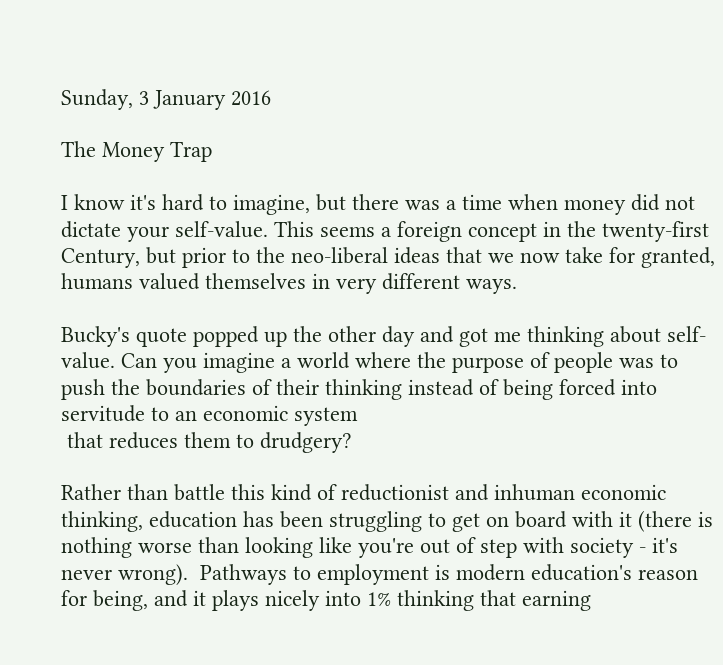Sunday, 3 January 2016

The Money Trap

I know it's hard to imagine, but there was a time when money did not dictate your self-value. This seems a foreign concept in the twenty-first Century, but prior to the neo-liberal ideas that we now take for granted, humans valued themselves in very different ways.

Bucky's quote popped up the other day and got me thinking about self-value. Can you imagine a world where the purpose of people was to push the boundaries of their thinking instead of being forced into servitude to an economic system
 that reduces them to drudgery?

Rather than battle this kind of reductionist and inhuman economic thinking, education has been struggling to get on board with it (there is nothing worse than looking like you're out of step with society - it's never wrong).  Pathways to employment is modern education's reason for being, and it plays nicely into 1% thinking that earning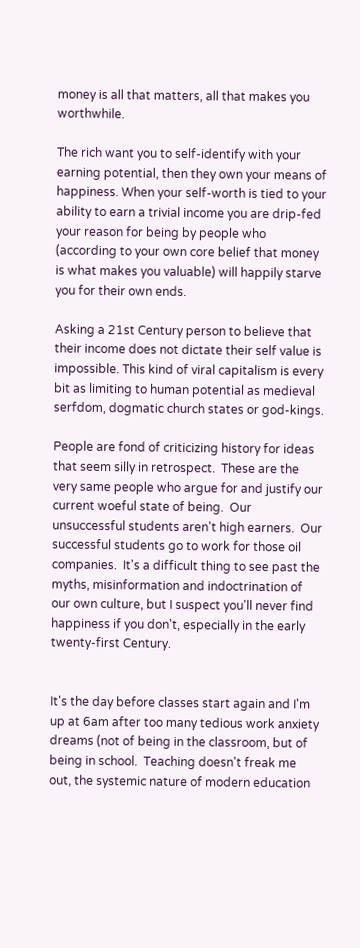money is all that matters, all that makes you worthwhile.

The rich want you to self-identify with your earning potential, then they own your means of happiness. When your self-worth is tied to your ability to earn a trivial income you are drip-fed your reason for being by people who (according to your own core belief that money is what makes you valuable) will happily starve you for their own ends.

Asking a 21st Century person to believe that their income does not dictate their self value is impossible. This kind of viral capitalism is every bit as limiting to human potential as medieval serfdom, dogmatic church states or god-kings.

People are fond of criticizing history for ideas that seem silly in retrospect.  These are the very same people who argue for and justify our current woeful state of being.  Our unsuccessful students aren't high earners.  Our successful students go to work for those oil companies.  It's a difficult thing to see past the myths, misinformation and indoctrination of our own culture, but I suspect you'll never find happiness if you don't, especially in the early twenty-first Century.


It's the day before classes start again and I'm up at 6am after too many tedious work anxiety dreams (not of being in the classroom, but of being in school.  Teaching doesn't freak me out, the systemic nature of modern education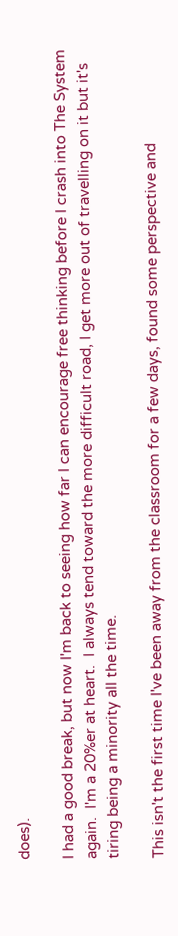does).

I had a good break, but now I'm back to seeing how far I can encourage free thinking before I crash into The System again.  I'm a 20%er at heart.  I always tend toward the more difficult road, I get more out of travelling on it but it's tiring being a minority all the time.

This isn't the first time I've been away from the classroom for a few days, found some perspective and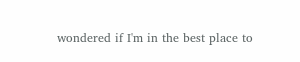wondered if I'm in the best place to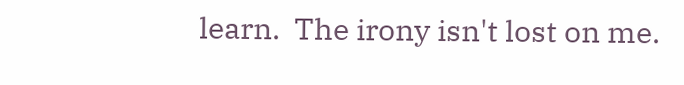learn.  The irony isn't lost on me.